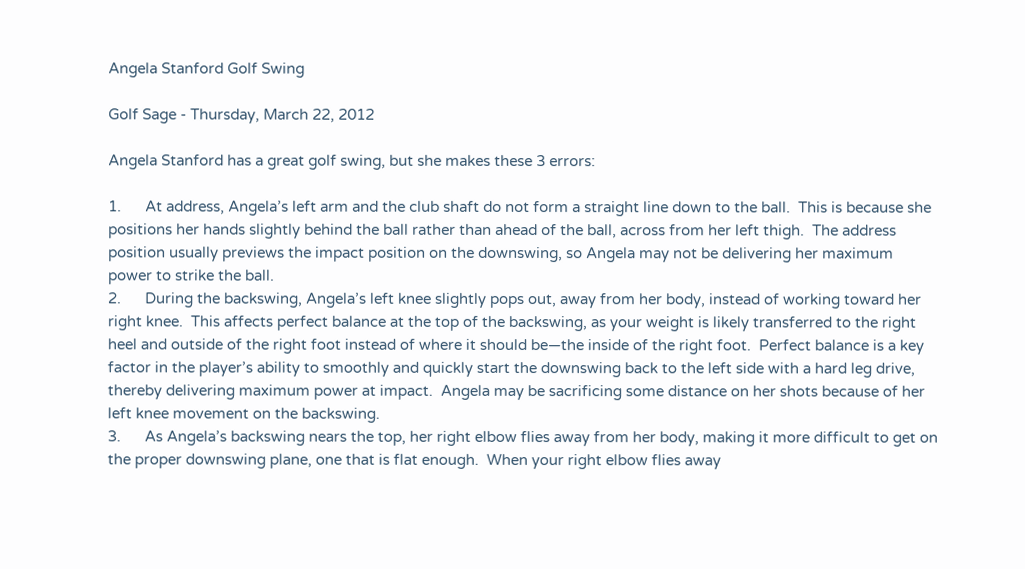Angela Stanford Golf Swing

Golf Sage - Thursday, March 22, 2012

Angela Stanford has a great golf swing, but she makes these 3 errors:

1.      At address, Angela’s left arm and the club shaft do not form a straight line down to the ball.  This is because she positions her hands slightly behind the ball rather than ahead of the ball, across from her left thigh.  The address position usually previews the impact position on the downswing, so Angela may not be delivering her maximum power to strike the ball.
2.      During the backswing, Angela’s left knee slightly pops out, away from her body, instead of working toward her right knee.  This affects perfect balance at the top of the backswing, as your weight is likely transferred to the right heel and outside of the right foot instead of where it should be—the inside of the right foot.  Perfect balance is a key factor in the player’s ability to smoothly and quickly start the downswing back to the left side with a hard leg drive, thereby delivering maximum power at impact.  Angela may be sacrificing some distance on her shots because of her left knee movement on the backswing.
3.      As Angela’s backswing nears the top, her right elbow flies away from her body, making it more difficult to get on the proper downswing plane, one that is flat enough.  When your right elbow flies away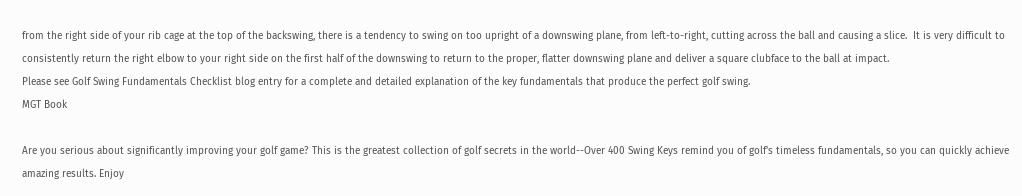from the right side of your rib cage at the top of the backswing, there is a tendency to swing on too upright of a downswing plane, from left-to-right, cutting across the ball and causing a slice.  It is very difficult to consistently return the right elbow to your right side on the first half of the downswing to return to the proper, flatter downswing plane and deliver a square clubface to the ball at impact.
Please see Golf Swing Fundamentals Checklist blog entry for a complete and detailed explanation of the key fundamentals that produce the perfect golf swing.
MGT Book

Are you serious about significantly improving your golf game? This is the greatest collection of golf secrets in the world--Over 400 Swing Keys remind you of golf's timeless fundamentals, so you can quickly achieve amazing results. Enjoy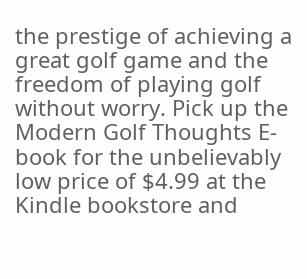the prestige of achieving a great golf game and the freedom of playing golf without worry. Pick up the Modern Golf Thoughts E-book for the unbelievably low price of $4.99 at the Kindle bookstore and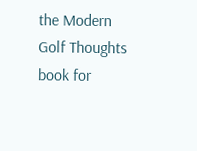the Modern Golf Thoughts book for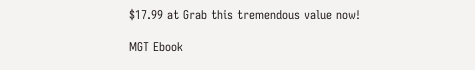$17.99 at Grab this tremendous value now!

MGT Ebook